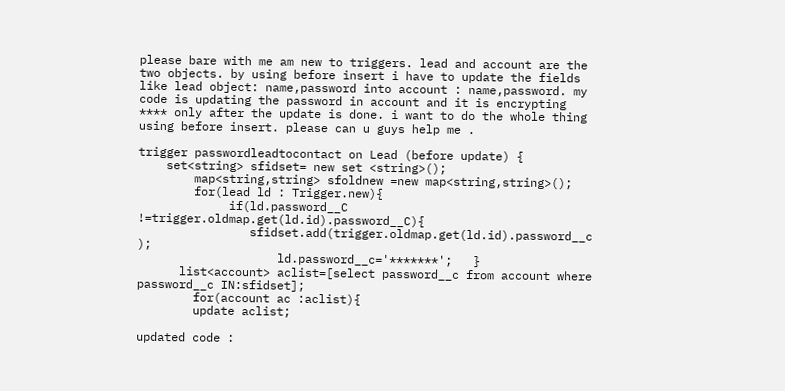please bare with me am new to triggers. lead and account are the two objects. by using before insert i have to update the fields like lead object: name,password into account : name,password. my code is updating the password in account and it is encrypting **** only after the update is done. i want to do the whole thing using before insert. please can u guys help me .

trigger passwordleadtocontact on Lead (before update) {
    set<string> sfidset= new set <string>();
        map<string,string> sfoldnew =new map<string,string>();
        for(lead ld : Trigger.new){
             if(ld.password__C !=trigger.oldmap.get(ld.id).password__C){
                sfidset.add(trigger.oldmap.get(ld.id).password__c );
                    ld.password__c='*******';   }
      list<account> aclist=[select password__c from account where password__c IN:sfidset];
        for(account ac :aclist){
        update aclist;

updated code :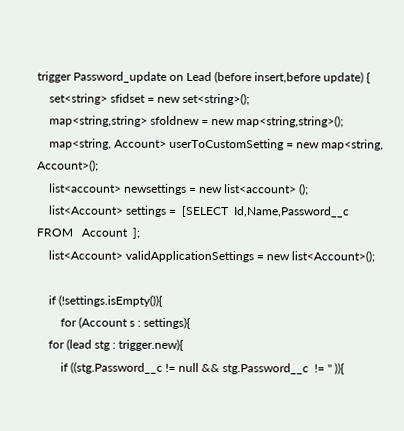trigger Password_update on Lead (before insert,before update) {
    set<string> sfidset = new set<string>();
    map<string,string> sfoldnew = new map<string,string>();
    map<string, Account> userToCustomSetting = new map<string, Account>();
    list<account> newsettings = new list<account> ();
    list<Account> settings =  [SELECT  Id,Name,Password__c FROM   Account  ];
    list<Account> validApplicationSettings = new list<Account>();

    if (!settings.isEmpty()){
        for (Account s : settings){
    for (lead stg : trigger.new){
        if ((stg.Password__c != null && stg.Password__c  != '' )){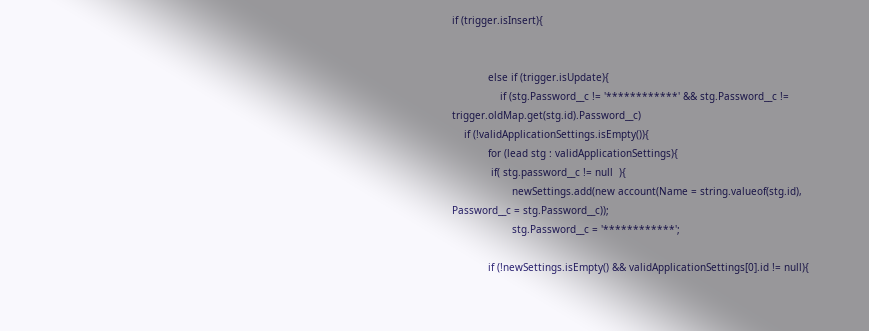if (trigger.isInsert){


            else if (trigger.isUpdate){
                if (stg.Password__c != '************' && stg.Password__c != trigger.oldMap.get(stg.id).Password__c)
    if (!validApplicationSettings.isEmpty()){
            for (lead stg : validApplicationSettings){
             if( stg.password__c != null  ){
                    newSettings.add(new account(Name = string.valueof(stg.id), Password__c = stg.Password__c));
                    stg.Password__c = '************';

            if (!newSettings.isEmpty() && validApplicationSettings[0].id != null){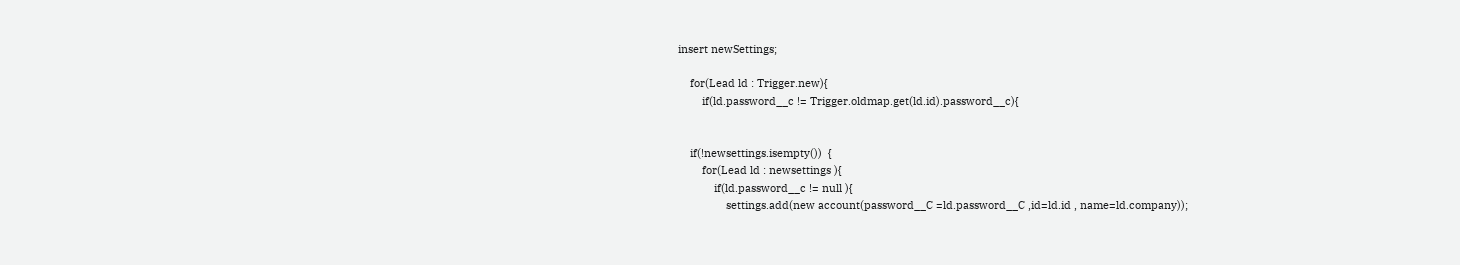insert newSettings;

    for(Lead ld : Trigger.new){
        if(ld.password__c != Trigger.oldmap.get(ld.id).password__c){


    if(!newsettings.isempty())  {
        for(Lead ld : newsettings ){
            if(ld.password__c != null ){
                settings.add(new account(password__C =ld.password__C ,id=ld.id , name=ld.company));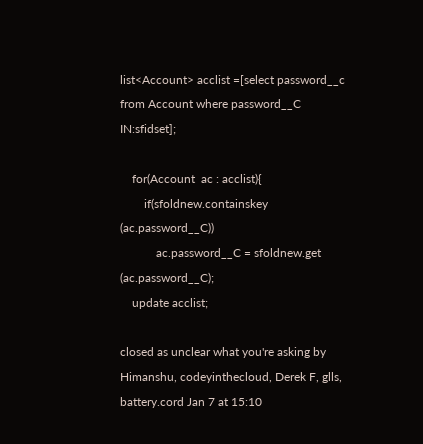list<Account> acclist =[select password__c from Account where password__C IN:sfidset];

    for(Account  ac : acclist){
        if(sfoldnew.containskey (ac.password__C))
            ac.password__C = sfoldnew.get (ac.password__C);
    update acclist;

closed as unclear what you're asking by Himanshu, codeyinthecloud, Derek F, glls, battery.cord Jan 7 at 15:10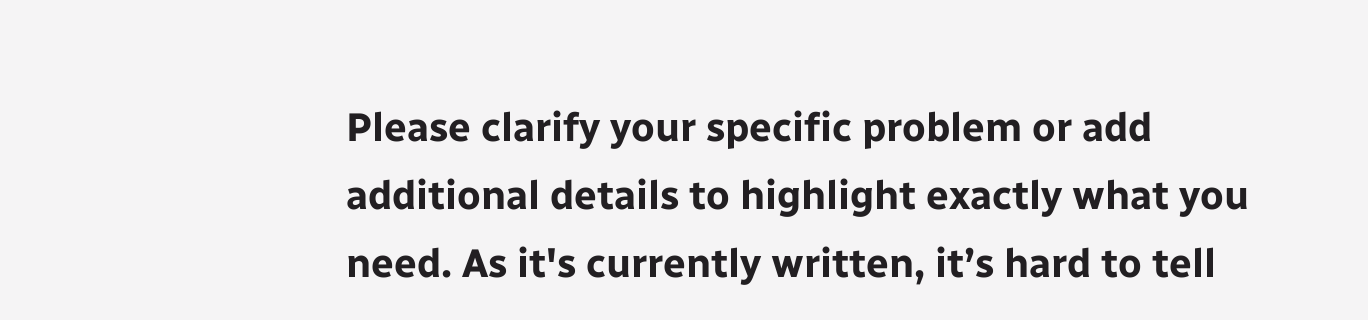Please clarify your specific problem or add additional details to highlight exactly what you need. As it's currently written, it’s hard to tell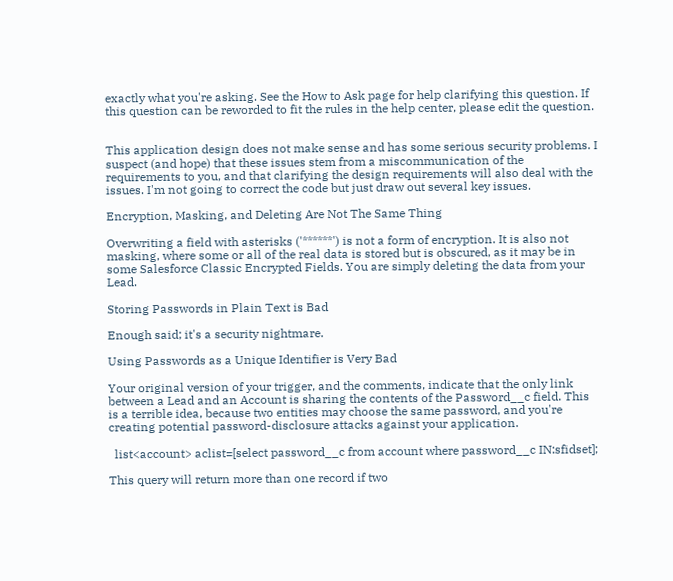exactly what you're asking. See the How to Ask page for help clarifying this question. If this question can be reworded to fit the rules in the help center, please edit the question.


This application design does not make sense and has some serious security problems. I suspect (and hope) that these issues stem from a miscommunication of the requirements to you, and that clarifying the design requirements will also deal with the issues. I'm not going to correct the code but just draw out several key issues.

Encryption, Masking, and Deleting Are Not The Same Thing

Overwriting a field with asterisks ('******') is not a form of encryption. It is also not masking, where some or all of the real data is stored but is obscured, as it may be in some Salesforce Classic Encrypted Fields. You are simply deleting the data from your Lead.

Storing Passwords in Plain Text is Bad

Enough said; it's a security nightmare.

Using Passwords as a Unique Identifier is Very Bad

Your original version of your trigger, and the comments, indicate that the only link between a Lead and an Account is sharing the contents of the Password__c field. This is a terrible idea, because two entities may choose the same password, and you're creating potential password-disclosure attacks against your application.

  list<account> aclist=[select password__c from account where password__c IN:sfidset];

This query will return more than one record if two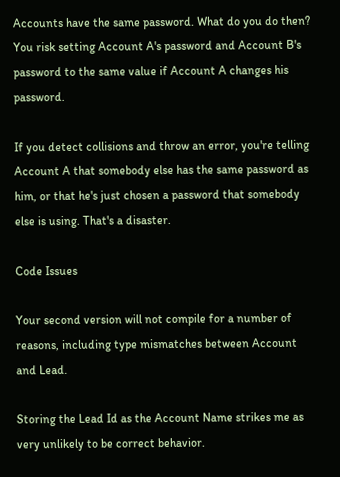Accounts have the same password. What do you do then? You risk setting Account A's password and Account B's password to the same value if Account A changes his password.

If you detect collisions and throw an error, you're telling Account A that somebody else has the same password as him, or that he's just chosen a password that somebody else is using. That's a disaster.

Code Issues

Your second version will not compile for a number of reasons, including type mismatches between Account and Lead.

Storing the Lead Id as the Account Name strikes me as very unlikely to be correct behavior.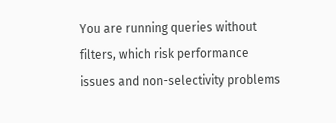You are running queries without filters, which risk performance issues and non-selectivity problems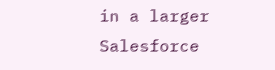in a larger Salesforce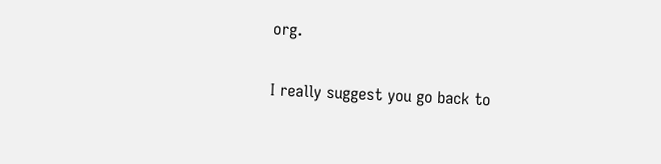org.

I really suggest you go back to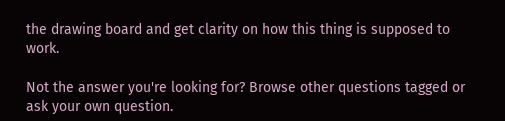the drawing board and get clarity on how this thing is supposed to work.

Not the answer you're looking for? Browse other questions tagged or ask your own question.